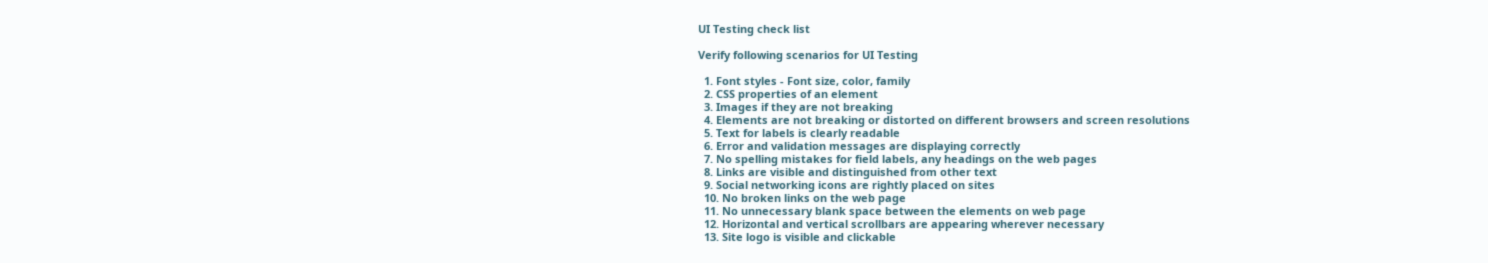UI Testing check list

Verify following scenarios for UI Testing

  1. Font styles - Font size, color, family
  2. CSS properties of an element
  3. Images if they are not breaking
  4. Elements are not breaking or distorted on different browsers and screen resolutions
  5. Text for labels is clearly readable
  6. Error and validation messages are displaying correctly
  7. No spelling mistakes for field labels, any headings on the web pages
  8. Links are visible and distinguished from other text
  9. Social networking icons are rightly placed on sites
  10. No broken links on the web page
  11. No unnecessary blank space between the elements on web page
  12. Horizontal and vertical scrollbars are appearing wherever necessary
  13. Site logo is visible and clickable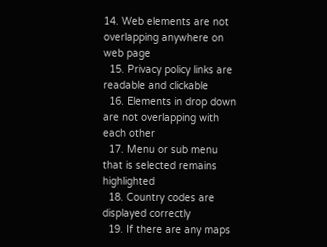14. Web elements are not overlapping anywhere on web page
  15. Privacy policy links are readable and clickable
  16. Elements in drop down are not overlapping with each other
  17. Menu or sub menu that is selected remains highlighted
  18. Country codes are displayed correctly
  19. If there are any maps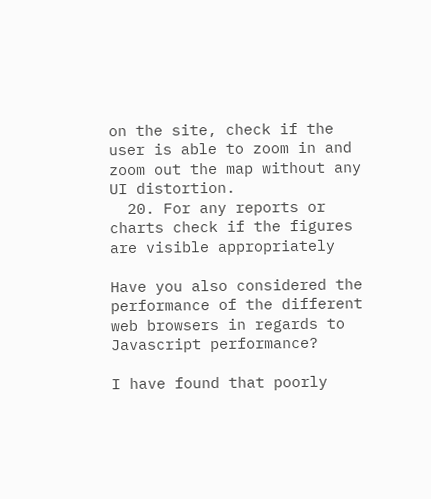on the site, check if the user is able to zoom in and zoom out the map without any UI distortion.
  20. For any reports or charts check if the figures are visible appropriately

Have you also considered the performance of the different web browsers in regards to Javascript performance?

I have found that poorly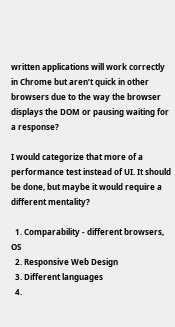written applications will work correctly in Chrome but aren’t quick in other browsers due to the way the browser displays the DOM or pausing waiting for a response?

I would categorize that more of a performance test instead of UI. It should be done, but maybe it would require a different mentality?

  1. Comparability - different browsers, OS
  2. Responsive Web Design
  3. Different languages
  4.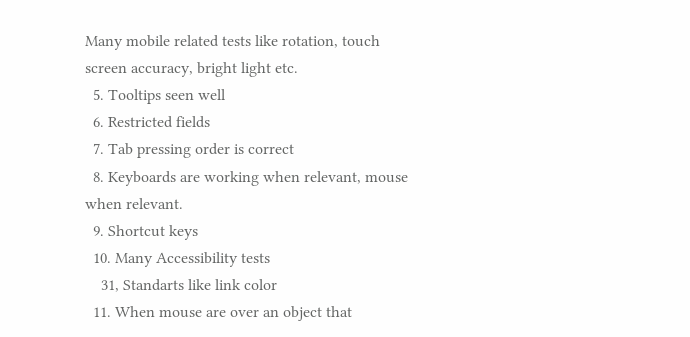Many mobile related tests like rotation, touch screen accuracy, bright light etc.
  5. Tooltips seen well
  6. Restricted fields
  7. Tab pressing order is correct
  8. Keyboards are working when relevant, mouse when relevant.
  9. Shortcut keys
  10. Many Accessibility tests
    31, Standarts like link color
  11. When mouse are over an object that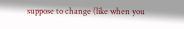suppose to change (like when you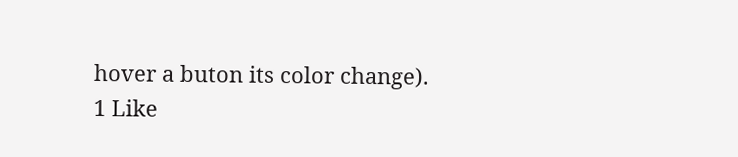hover a buton its color change).
1 Like